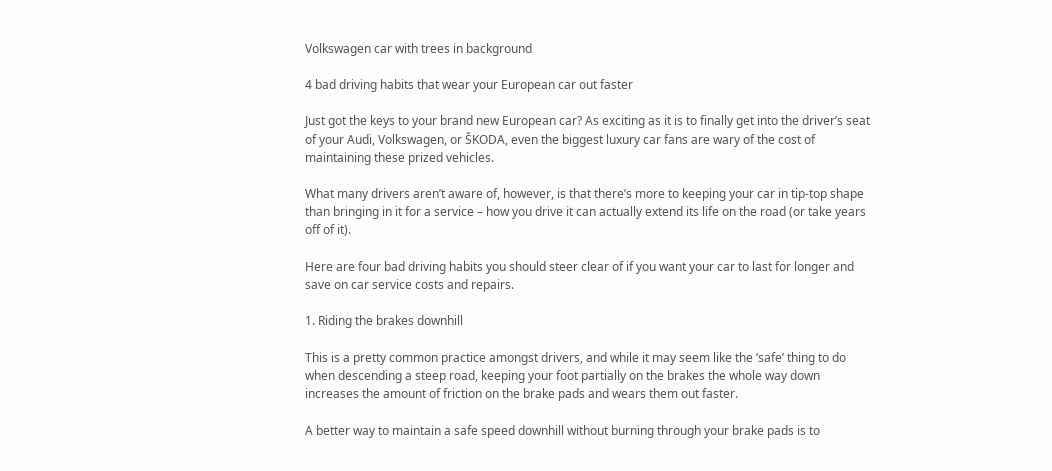Volkswagen car with trees in background

4 bad driving habits that wear your European car out faster

Just got the keys to your brand new European car? As exciting as it is to finally get into the driver’s seat of your Audi, Volkswagen, or ŠKODA, even the biggest luxury car fans are wary of the cost of maintaining these prized vehicles.

What many drivers aren’t aware of, however, is that there’s more to keeping your car in tip-top shape than bringing in it for a service – how you drive it can actually extend its life on the road (or take years off of it).

Here are four bad driving habits you should steer clear of if you want your car to last for longer and save on car service costs and repairs.

1. Riding the brakes downhill

This is a pretty common practice amongst drivers, and while it may seem like the ‘safe’ thing to do when descending a steep road, keeping your foot partially on the brakes the whole way down increases the amount of friction on the brake pads and wears them out faster.

A better way to maintain a safe speed downhill without burning through your brake pads is to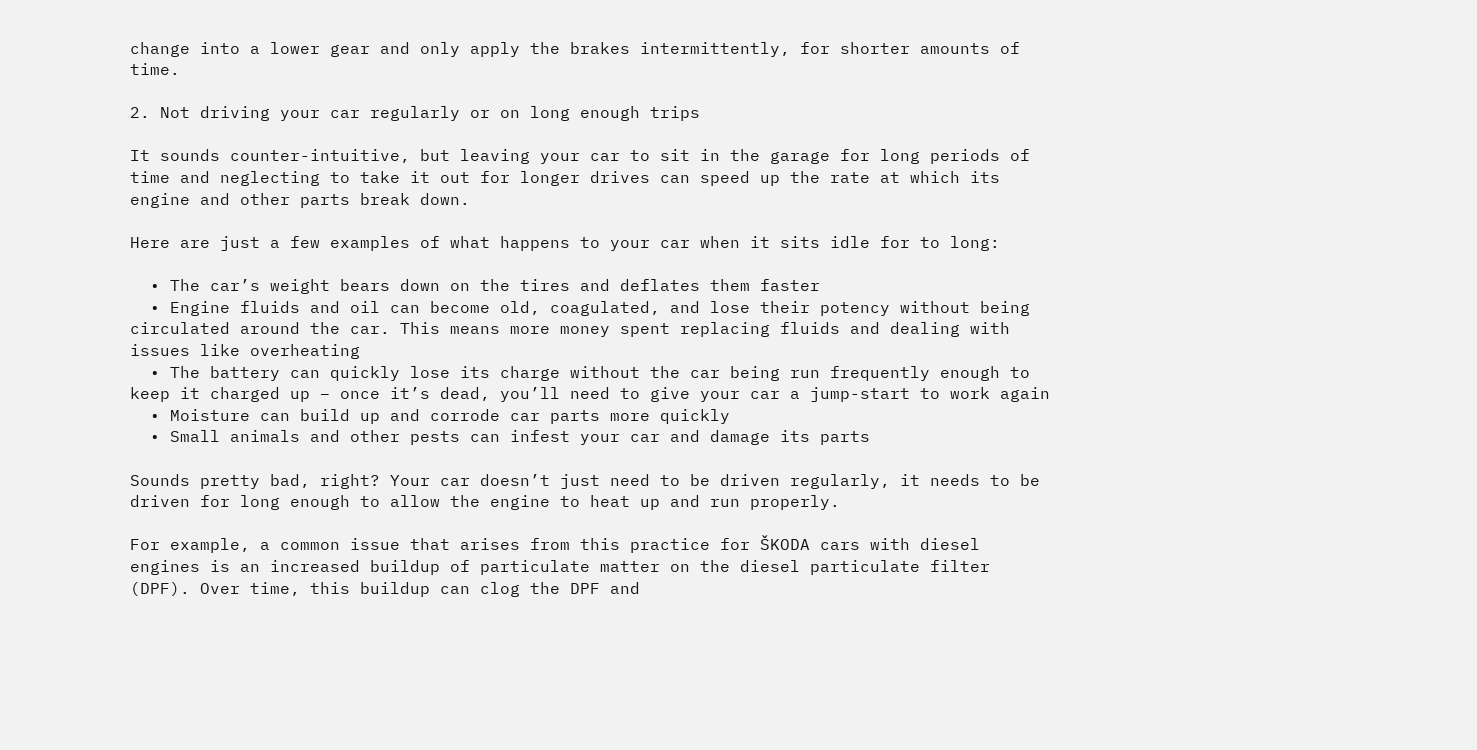change into a lower gear and only apply the brakes intermittently, for shorter amounts of time.

2. Not driving your car regularly or on long enough trips

It sounds counter-intuitive, but leaving your car to sit in the garage for long periods of time and neglecting to take it out for longer drives can speed up the rate at which its engine and other parts break down.

Here are just a few examples of what happens to your car when it sits idle for to long:

  • The car’s weight bears down on the tires and deflates them faster
  • Engine fluids and oil can become old, coagulated, and lose their potency without being circulated around the car. This means more money spent replacing fluids and dealing with issues like overheating
  • The battery can quickly lose its charge without the car being run frequently enough to keep it charged up – once it’s dead, you’ll need to give your car a jump-start to work again
  • Moisture can build up and corrode car parts more quickly
  • Small animals and other pests can infest your car and damage its parts

Sounds pretty bad, right? Your car doesn’t just need to be driven regularly, it needs to be driven for long enough to allow the engine to heat up and run properly.

For example, a common issue that arises from this practice for ŠKODA cars with diesel engines is an increased buildup of particulate matter on the diesel particulate filter (DPF). Over time, this buildup can clog the DPF and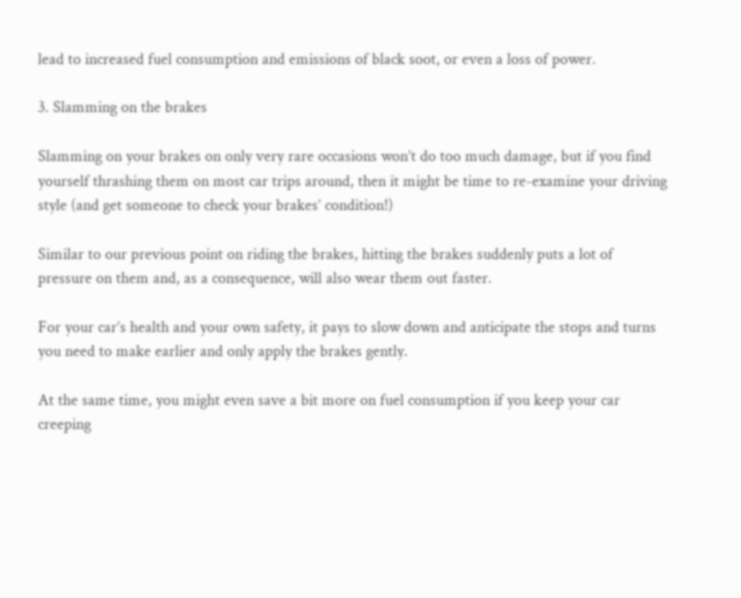lead to increased fuel consumption and emissions of black soot, or even a loss of power.

3. Slamming on the brakes

Slamming on your brakes on only very rare occasions won’t do too much damage, but if you find yourself thrashing them on most car trips around, then it might be time to re-examine your driving style (and get someone to check your brakes’ condition!)

Similar to our previous point on riding the brakes, hitting the brakes suddenly puts a lot of pressure on them and, as a consequence, will also wear them out faster.

For your car’s health and your own safety, it pays to slow down and anticipate the stops and turns you need to make earlier and only apply the brakes gently.

At the same time, you might even save a bit more on fuel consumption if you keep your car creeping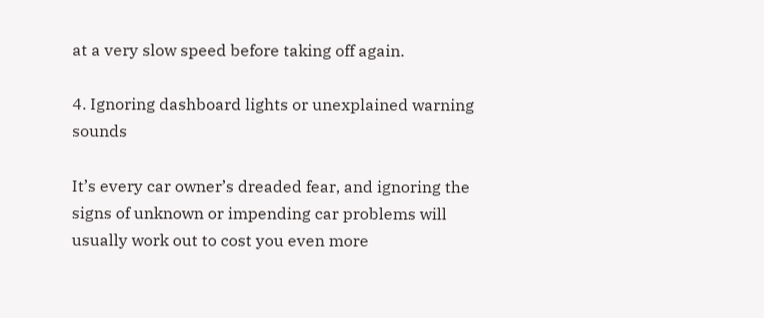at a very slow speed before taking off again.

4. Ignoring dashboard lights or unexplained warning sounds

It’s every car owner’s dreaded fear, and ignoring the signs of unknown or impending car problems will usually work out to cost you even more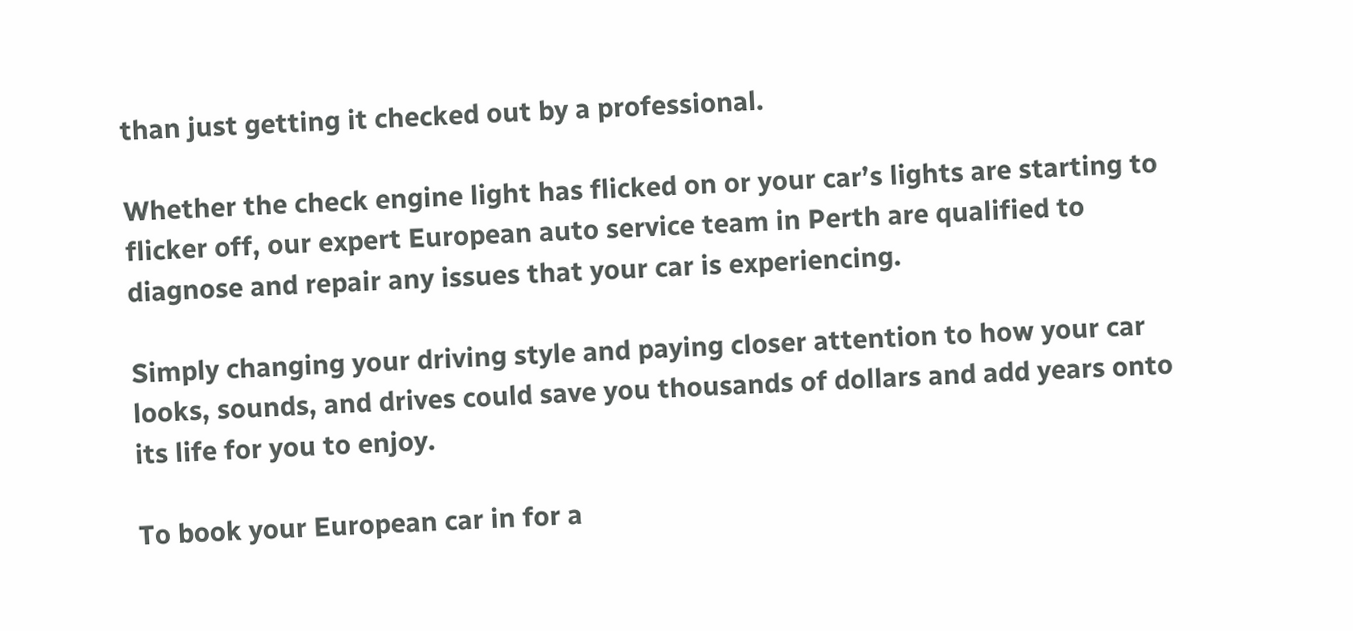than just getting it checked out by a professional.

Whether the check engine light has flicked on or your car’s lights are starting to flicker off, our expert European auto service team in Perth are qualified to diagnose and repair any issues that your car is experiencing.

Simply changing your driving style and paying closer attention to how your car looks, sounds, and drives could save you thousands of dollars and add years onto its life for you to enjoy.

To book your European car in for a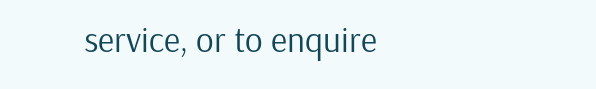service, or to enquire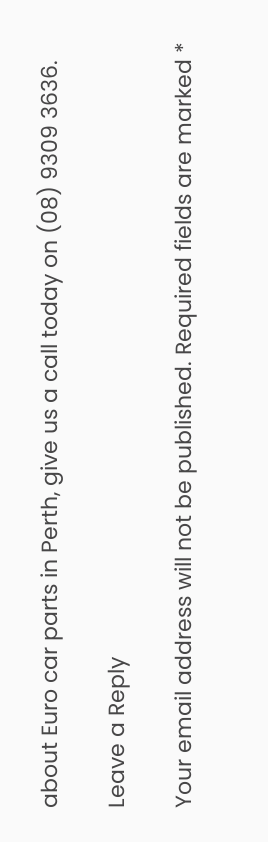about Euro car parts in Perth, give us a call today on (08) 9309 3636.

Leave a Reply

Your email address will not be published. Required fields are marked *